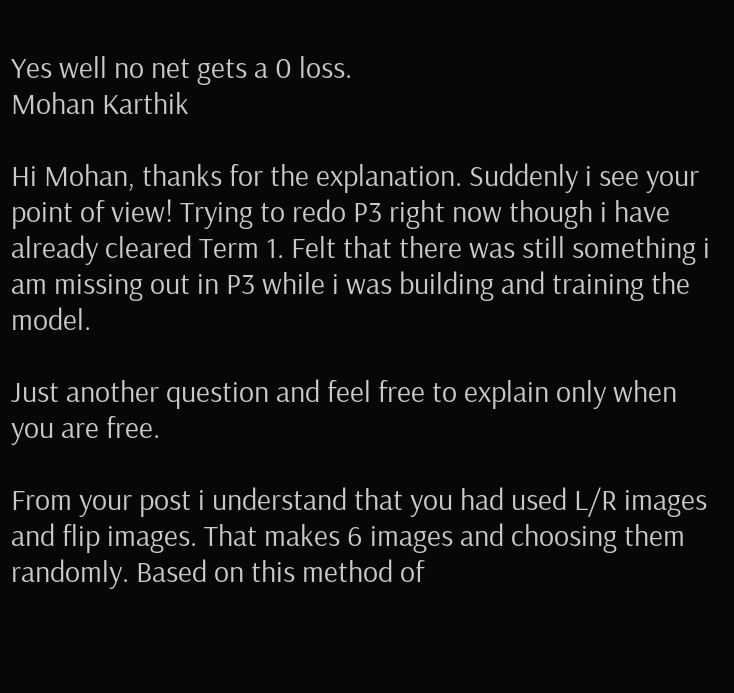Yes well no net gets a 0 loss.
Mohan Karthik

Hi Mohan, thanks for the explanation. Suddenly i see your point of view! Trying to redo P3 right now though i have already cleared Term 1. Felt that there was still something i am missing out in P3 while i was building and training the model.

Just another question and feel free to explain only when you are free.

From your post i understand that you had used L/R images and flip images. That makes 6 images and choosing them randomly. Based on this method of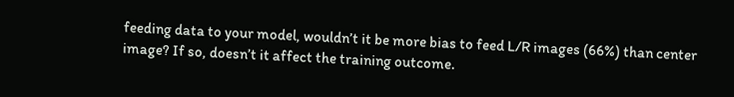feeding data to your model, wouldn’t it be more bias to feed L/R images (66%) than center image? If so, doesn’t it affect the training outcome.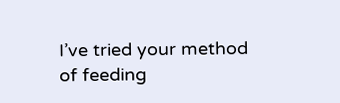I’ve tried your method of feeding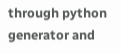through python generator and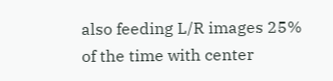also feeding L/R images 25% of the time with center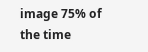image 75% of the time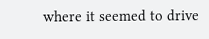where it seemed to drive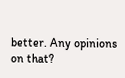better. Any opinions on that?